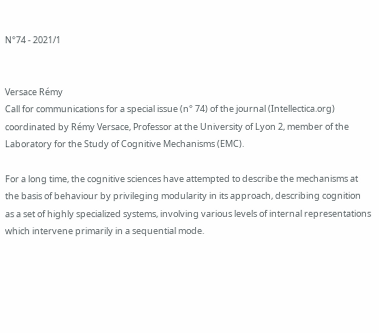N°74 - 2021/1


Versace Rémy
Call for communications for a special issue (n° 74) of the journal (Intellectica.org) coordinated by Rémy Versace, Professor at the University of Lyon 2, member of the Laboratory for the Study of Cognitive Mechanisms (EMC).

For a long time, the cognitive sciences have attempted to describe the mechanisms at the basis of behaviour by privileging modularity in its approach, describing cognition as a set of highly specialized systems, involving various levels of internal representations which intervene primarily in a sequential mode.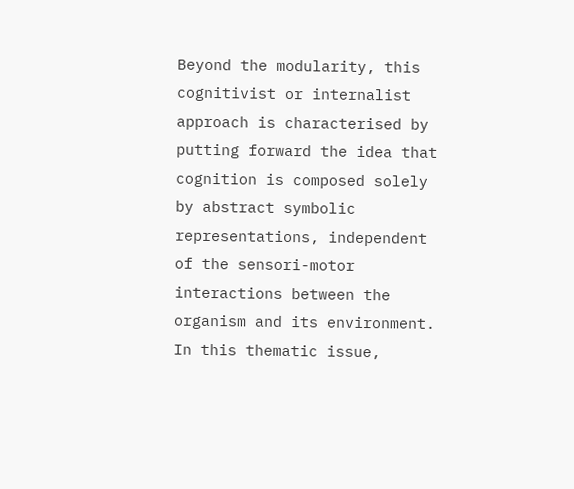Beyond the modularity, this cognitivist or internalist approach is characterised by putting forward the idea that cognition is composed solely by abstract symbolic representations, independent of the sensori-motor interactions between the organism and its environment.
In this thematic issue,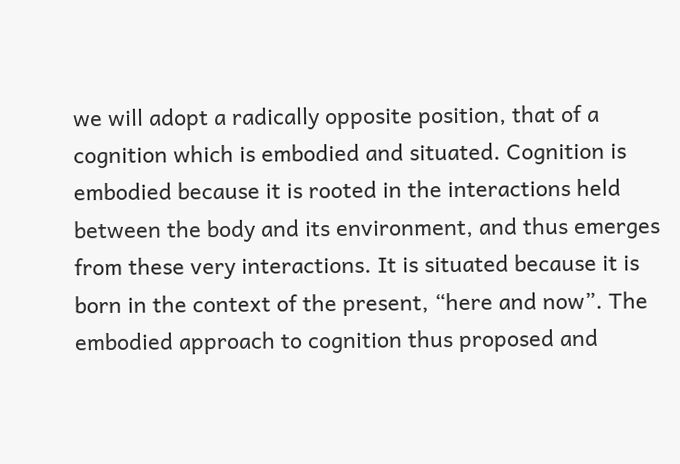we will adopt a radically opposite position, that of a cognition which is embodied and situated. Cognition is embodied because it is rooted in the interactions held between the body and its environment, and thus emerges from these very interactions. It is situated because it is born in the context of the present, “here and now”. The embodied approach to cognition thus proposed and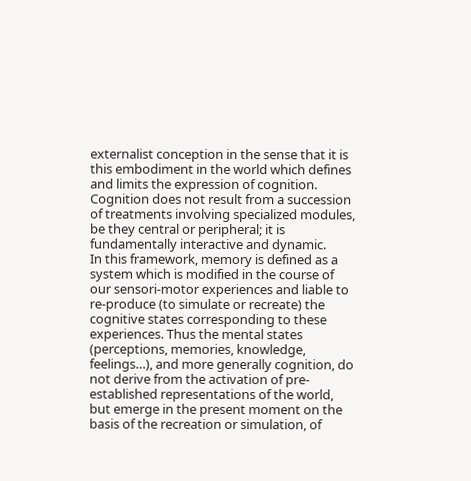externalist conception in the sense that it is this embodiment in the world which defines and limits the expression of cognition. Cognition does not result from a succession of treatments involving specialized modules, be they central or peripheral; it is fundamentally interactive and dynamic.
In this framework, memory is defined as a system which is modified in the course of our sensori-motor experiences and liable to re-produce (to simulate or recreate) the cognitive states corresponding to these experiences. Thus the mental states (perceptions, memories, knowledge, feelings…), and more generally cognition, do not derive from the activation of pre-established representations of the world, but emerge in the present moment on the basis of the recreation or simulation, of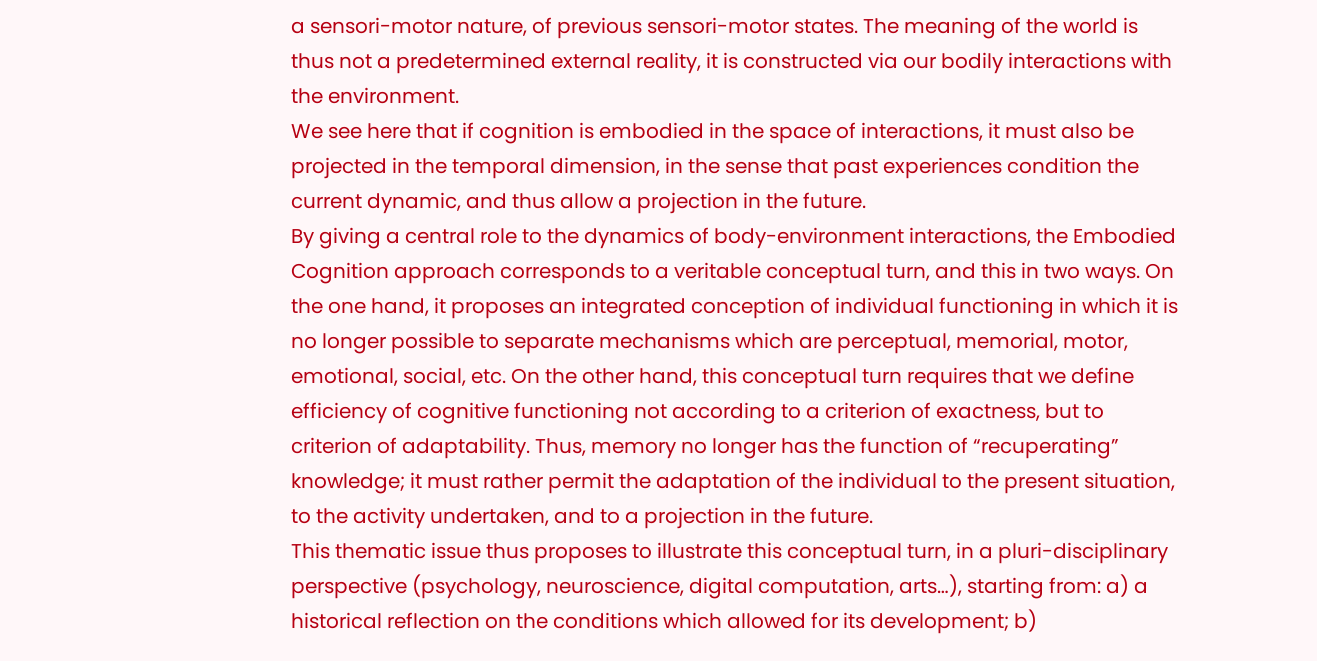a sensori-motor nature, of previous sensori-motor states. The meaning of the world is thus not a predetermined external reality, it is constructed via our bodily interactions with the environment.
We see here that if cognition is embodied in the space of interactions, it must also be projected in the temporal dimension, in the sense that past experiences condition the current dynamic, and thus allow a projection in the future.
By giving a central role to the dynamics of body-environment interactions, the Embodied Cognition approach corresponds to a veritable conceptual turn, and this in two ways. On the one hand, it proposes an integrated conception of individual functioning in which it is no longer possible to separate mechanisms which are perceptual, memorial, motor, emotional, social, etc. On the other hand, this conceptual turn requires that we define efficiency of cognitive functioning not according to a criterion of exactness, but to criterion of adaptability. Thus, memory no longer has the function of “recuperating” knowledge; it must rather permit the adaptation of the individual to the present situation, to the activity undertaken, and to a projection in the future.
This thematic issue thus proposes to illustrate this conceptual turn, in a pluri-disciplinary perspective (psychology, neuroscience, digital computation, arts…), starting from: a) a historical reflection on the conditions which allowed for its development; b)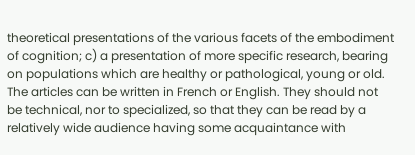theoretical presentations of the various facets of the embodiment of cognition; c) a presentation of more specific research, bearing on populations which are healthy or pathological, young or old.
The articles can be written in French or English. They should not be technical, nor to specialized, so that they can be read by a relatively wide audience having some acquaintance with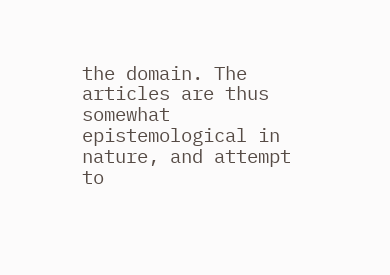the domain. The articles are thus somewhat epistemological in nature, and attempt to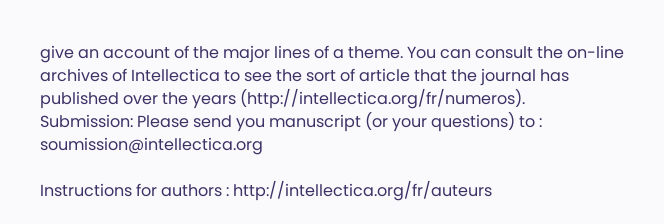give an account of the major lines of a theme. You can consult the on-line archives of Intellectica to see the sort of article that the journal has published over the years (http://intellectica.org/fr/numeros).
Submission: Please send you manuscript (or your questions) to : soumission@intellectica.org

Instructions for authors : http://intellectica.org/fr/auteurs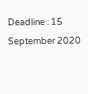Deadline : 15 September 2020